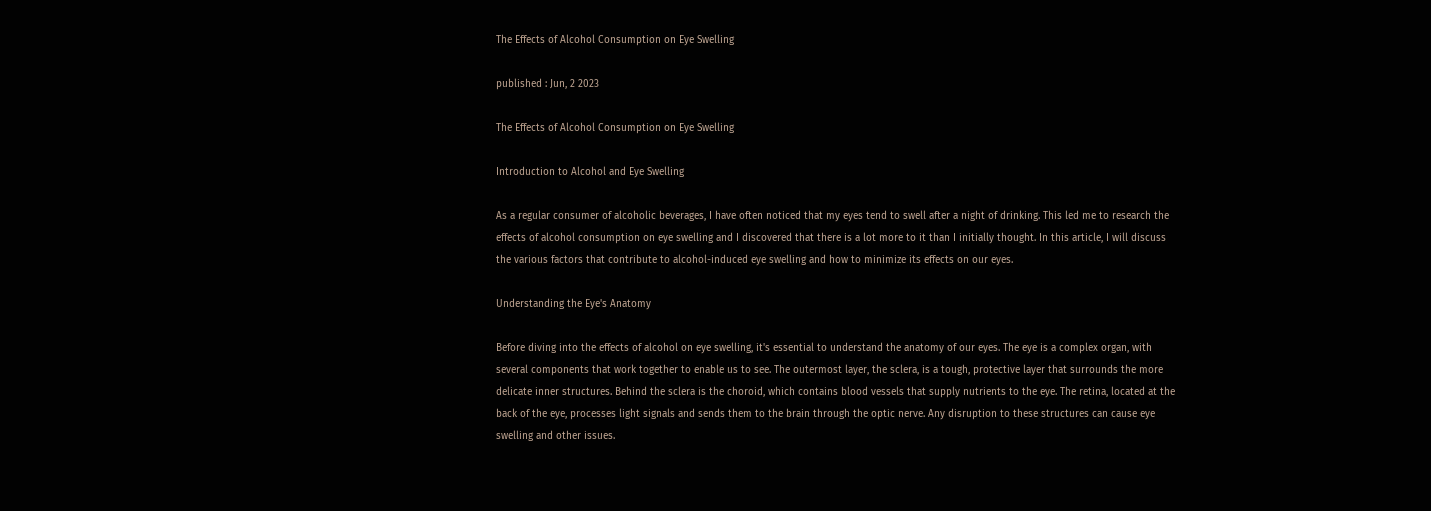The Effects of Alcohol Consumption on Eye Swelling

published : Jun, 2 2023

The Effects of Alcohol Consumption on Eye Swelling

Introduction to Alcohol and Eye Swelling

As a regular consumer of alcoholic beverages, I have often noticed that my eyes tend to swell after a night of drinking. This led me to research the effects of alcohol consumption on eye swelling and I discovered that there is a lot more to it than I initially thought. In this article, I will discuss the various factors that contribute to alcohol-induced eye swelling and how to minimize its effects on our eyes.

Understanding the Eye's Anatomy

Before diving into the effects of alcohol on eye swelling, it's essential to understand the anatomy of our eyes. The eye is a complex organ, with several components that work together to enable us to see. The outermost layer, the sclera, is a tough, protective layer that surrounds the more delicate inner structures. Behind the sclera is the choroid, which contains blood vessels that supply nutrients to the eye. The retina, located at the back of the eye, processes light signals and sends them to the brain through the optic nerve. Any disruption to these structures can cause eye swelling and other issues.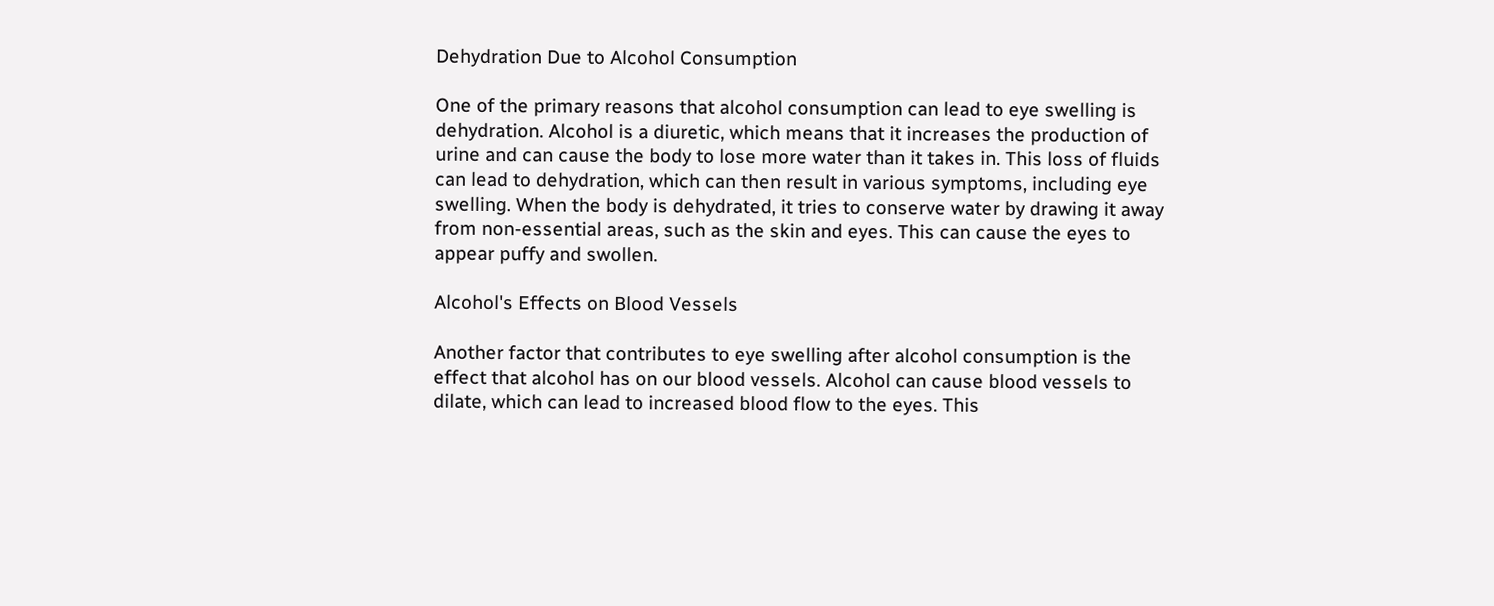Dehydration Due to Alcohol Consumption

One of the primary reasons that alcohol consumption can lead to eye swelling is dehydration. Alcohol is a diuretic, which means that it increases the production of urine and can cause the body to lose more water than it takes in. This loss of fluids can lead to dehydration, which can then result in various symptoms, including eye swelling. When the body is dehydrated, it tries to conserve water by drawing it away from non-essential areas, such as the skin and eyes. This can cause the eyes to appear puffy and swollen.

Alcohol's Effects on Blood Vessels

Another factor that contributes to eye swelling after alcohol consumption is the effect that alcohol has on our blood vessels. Alcohol can cause blood vessels to dilate, which can lead to increased blood flow to the eyes. This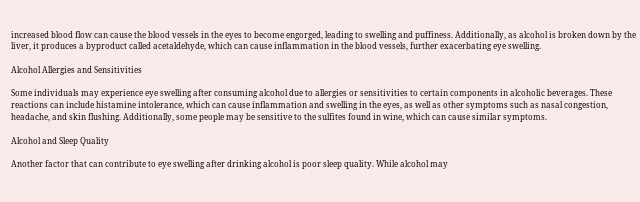increased blood flow can cause the blood vessels in the eyes to become engorged, leading to swelling and puffiness. Additionally, as alcohol is broken down by the liver, it produces a byproduct called acetaldehyde, which can cause inflammation in the blood vessels, further exacerbating eye swelling.

Alcohol Allergies and Sensitivities

Some individuals may experience eye swelling after consuming alcohol due to allergies or sensitivities to certain components in alcoholic beverages. These reactions can include histamine intolerance, which can cause inflammation and swelling in the eyes, as well as other symptoms such as nasal congestion, headache, and skin flushing. Additionally, some people may be sensitive to the sulfites found in wine, which can cause similar symptoms.

Alcohol and Sleep Quality

Another factor that can contribute to eye swelling after drinking alcohol is poor sleep quality. While alcohol may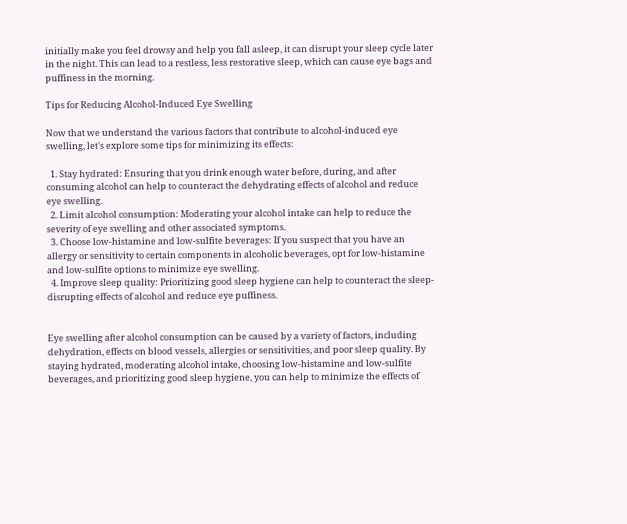initially make you feel drowsy and help you fall asleep, it can disrupt your sleep cycle later in the night. This can lead to a restless, less restorative sleep, which can cause eye bags and puffiness in the morning.

Tips for Reducing Alcohol-Induced Eye Swelling

Now that we understand the various factors that contribute to alcohol-induced eye swelling, let's explore some tips for minimizing its effects:

  1. Stay hydrated: Ensuring that you drink enough water before, during, and after consuming alcohol can help to counteract the dehydrating effects of alcohol and reduce eye swelling.
  2. Limit alcohol consumption: Moderating your alcohol intake can help to reduce the severity of eye swelling and other associated symptoms.
  3. Choose low-histamine and low-sulfite beverages: If you suspect that you have an allergy or sensitivity to certain components in alcoholic beverages, opt for low-histamine and low-sulfite options to minimize eye swelling.
  4. Improve sleep quality: Prioritizing good sleep hygiene can help to counteract the sleep-disrupting effects of alcohol and reduce eye puffiness.


Eye swelling after alcohol consumption can be caused by a variety of factors, including dehydration, effects on blood vessels, allergies or sensitivities, and poor sleep quality. By staying hydrated, moderating alcohol intake, choosing low-histamine and low-sulfite beverages, and prioritizing good sleep hygiene, you can help to minimize the effects of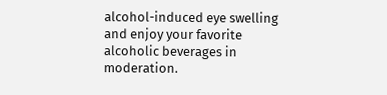alcohol-induced eye swelling and enjoy your favorite alcoholic beverages in moderation.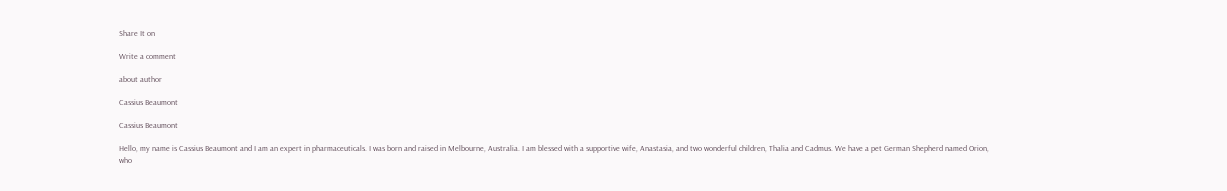Share It on

Write a comment

about author

Cassius Beaumont

Cassius Beaumont

Hello, my name is Cassius Beaumont and I am an expert in pharmaceuticals. I was born and raised in Melbourne, Australia. I am blessed with a supportive wife, Anastasia, and two wonderful children, Thalia and Cadmus. We have a pet German Shepherd named Orion, who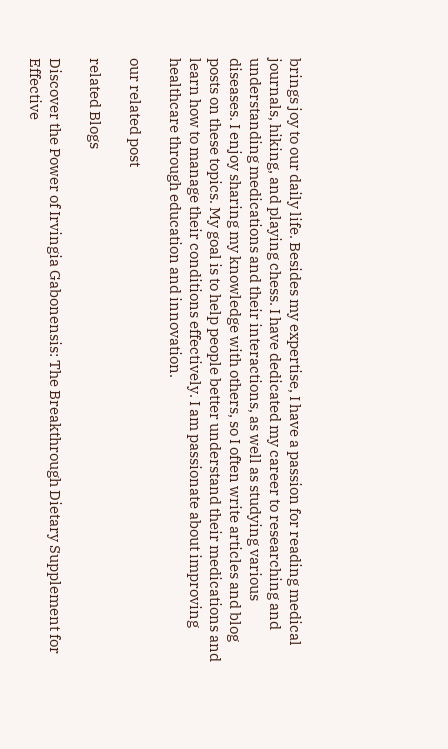brings joy to our daily life. Besides my expertise, I have a passion for reading medical journals, hiking, and playing chess. I have dedicated my career to researching and understanding medications and their interactions, as well as studying various diseases. I enjoy sharing my knowledge with others, so I often write articles and blog posts on these topics. My goal is to help people better understand their medications and learn how to manage their conditions effectively. I am passionate about improving healthcare through education and innovation.

our related post

related Blogs

Discover the Power of Irvingia Gabonensis: The Breakthrough Dietary Supplement for Effective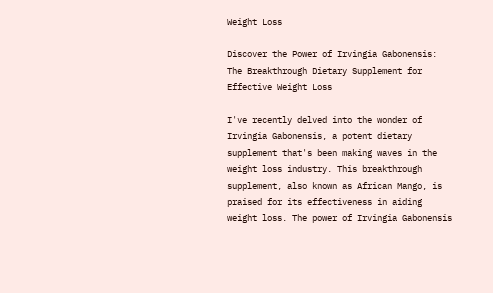Weight Loss

Discover the Power of Irvingia Gabonensis: The Breakthrough Dietary Supplement for Effective Weight Loss

I've recently delved into the wonder of Irvingia Gabonensis, a potent dietary supplement that's been making waves in the weight loss industry. This breakthrough supplement, also known as African Mango, is praised for its effectiveness in aiding weight loss. The power of Irvingia Gabonensis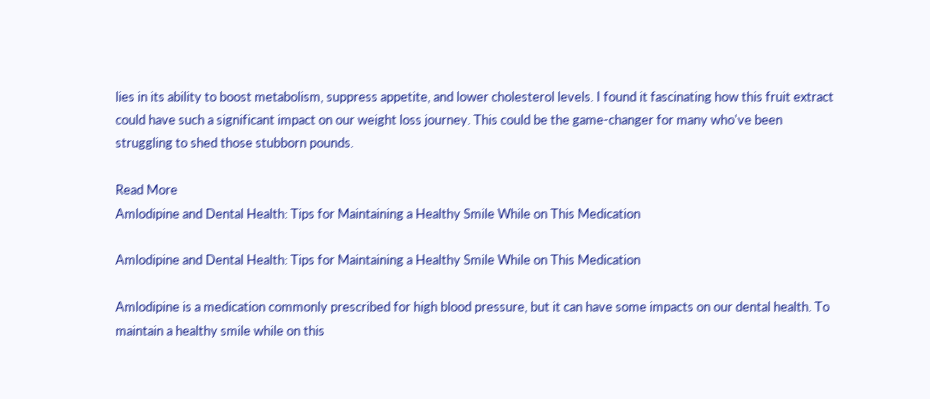lies in its ability to boost metabolism, suppress appetite, and lower cholesterol levels. I found it fascinating how this fruit extract could have such a significant impact on our weight loss journey. This could be the game-changer for many who've been struggling to shed those stubborn pounds.

Read More
Amlodipine and Dental Health: Tips for Maintaining a Healthy Smile While on This Medication

Amlodipine and Dental Health: Tips for Maintaining a Healthy Smile While on This Medication

Amlodipine is a medication commonly prescribed for high blood pressure, but it can have some impacts on our dental health. To maintain a healthy smile while on this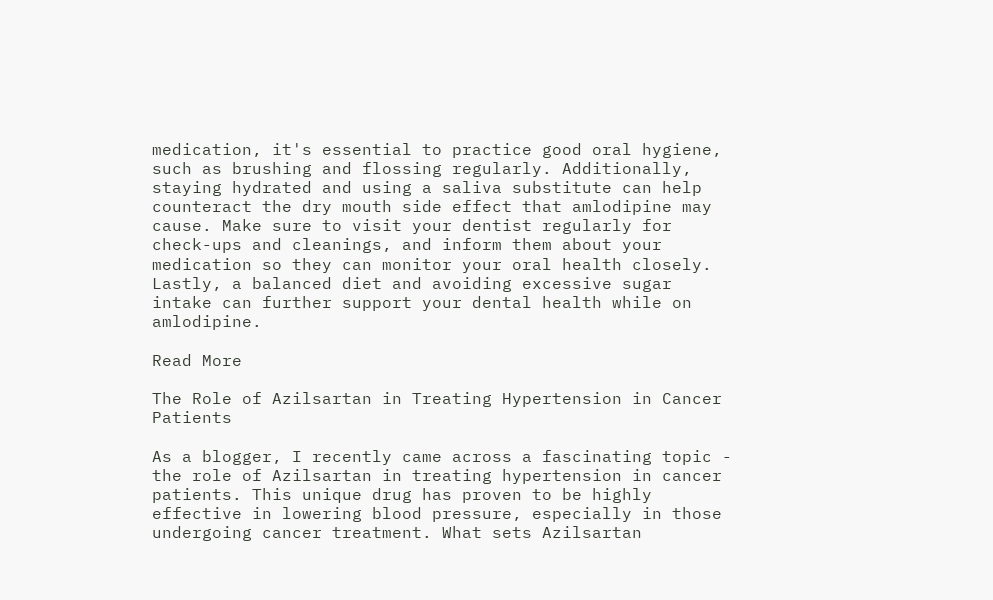medication, it's essential to practice good oral hygiene, such as brushing and flossing regularly. Additionally, staying hydrated and using a saliva substitute can help counteract the dry mouth side effect that amlodipine may cause. Make sure to visit your dentist regularly for check-ups and cleanings, and inform them about your medication so they can monitor your oral health closely. Lastly, a balanced diet and avoiding excessive sugar intake can further support your dental health while on amlodipine.

Read More

The Role of Azilsartan in Treating Hypertension in Cancer Patients

As a blogger, I recently came across a fascinating topic - the role of Azilsartan in treating hypertension in cancer patients. This unique drug has proven to be highly effective in lowering blood pressure, especially in those undergoing cancer treatment. What sets Azilsartan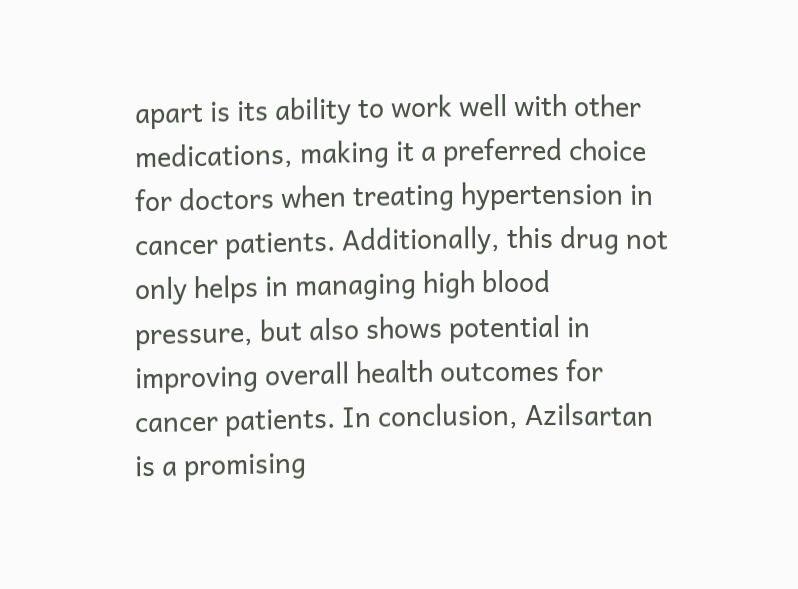apart is its ability to work well with other medications, making it a preferred choice for doctors when treating hypertension in cancer patients. Additionally, this drug not only helps in managing high blood pressure, but also shows potential in improving overall health outcomes for cancer patients. In conclusion, Azilsartan is a promising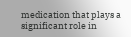medication that plays a significant role in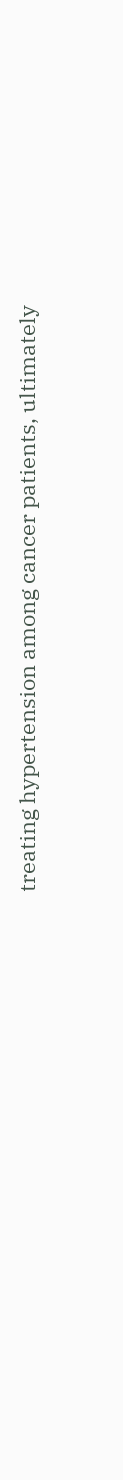treating hypertension among cancer patients, ultimately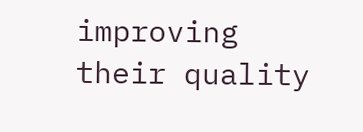improving their quality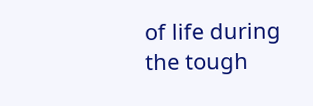of life during the tough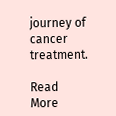journey of cancer treatment.

Read More